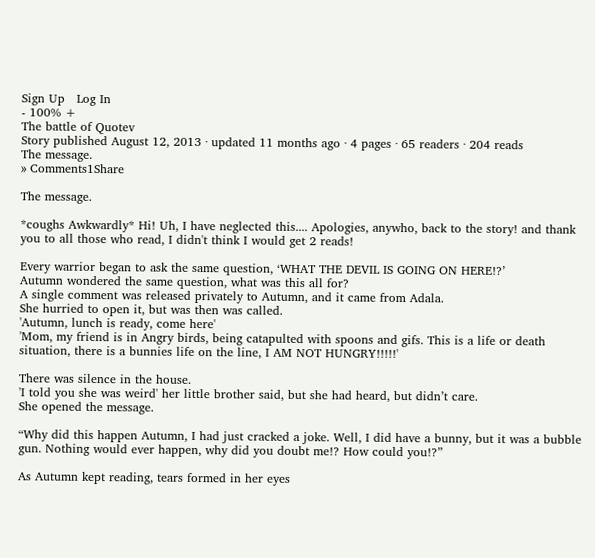Sign Up   Log In
- 100% +
The battle of Quotev
Story published August 12, 2013 · updated 11 months ago · 4 pages · 65 readers · 204 reads
The message.
» Comments1Share

The message.

*coughs Awkwardly* Hi! Uh, I have neglected this.... Apologies, anywho, back to the story! and thank you to all those who read, I didn't think I would get 2 reads!

Every warrior began to ask the same question, ‘WHAT THE DEVIL IS GOING ON HERE!?’
Autumn wondered the same question, what was this all for?
A single comment was released privately to Autumn, and it came from Adala.
She hurried to open it, but was then was called.
'Autumn, lunch is ready, come here'
'Mom, my friend is in Angry birds, being catapulted with spoons and gifs. This is a life or death situation, there is a bunnies life on the line, I AM NOT HUNGRY!!!!!'

There was silence in the house.
'I told you she was weird' her little brother said, but she had heard, but didn’t care.
She opened the message.

“Why did this happen Autumn, I had just cracked a joke. Well, I did have a bunny, but it was a bubble gun. Nothing would ever happen, why did you doubt me!? How could you!?”

As Autumn kept reading, tears formed in her eyes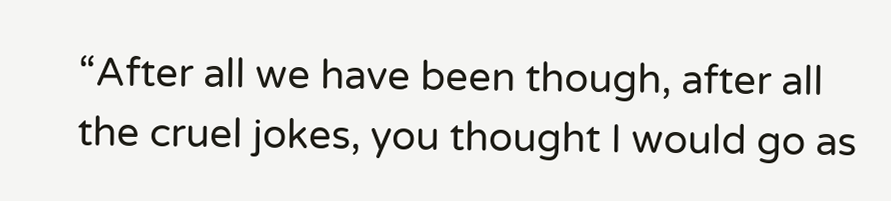“After all we have been though, after all the cruel jokes, you thought I would go as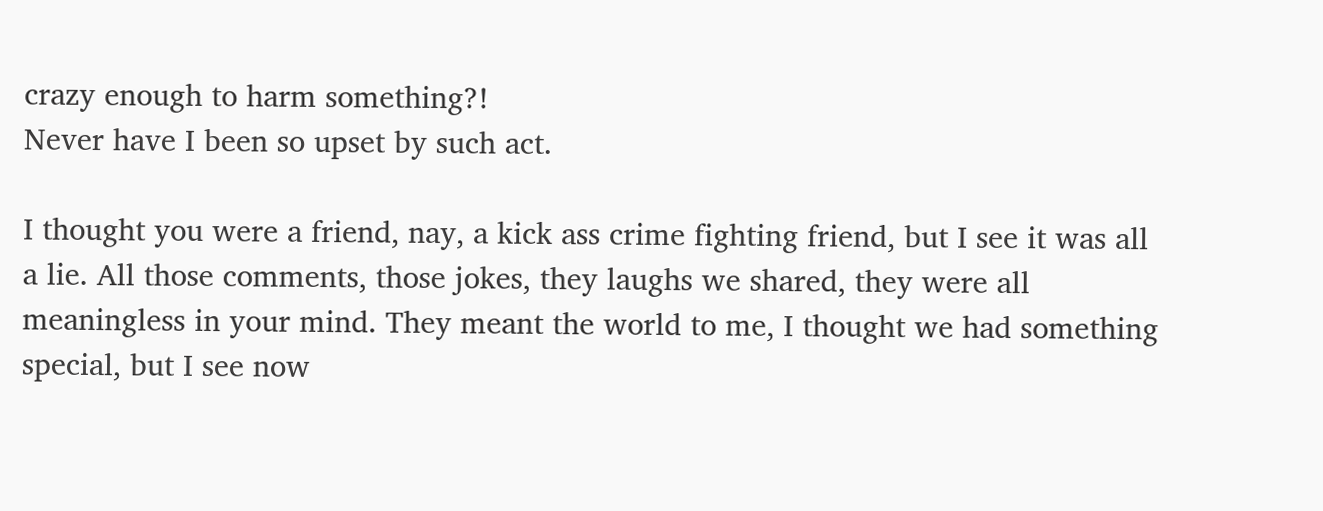crazy enough to harm something?!
Never have I been so upset by such act.

I thought you were a friend, nay, a kick ass crime fighting friend, but I see it was all a lie. All those comments, those jokes, they laughs we shared, they were all meaningless in your mind. They meant the world to me, I thought we had something special, but I see now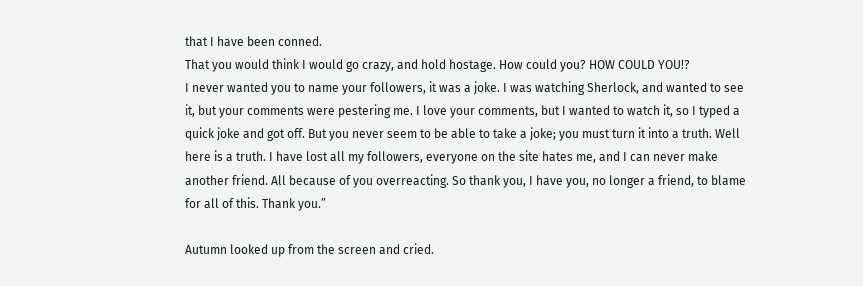that I have been conned.
That you would think I would go crazy, and hold hostage. How could you? HOW COULD YOU!?
I never wanted you to name your followers, it was a joke. I was watching Sherlock, and wanted to see it, but your comments were pestering me. I love your comments, but I wanted to watch it, so I typed a quick joke and got off. But you never seem to be able to take a joke; you must turn it into a truth. Well here is a truth. I have lost all my followers, everyone on the site hates me, and I can never make another friend. All because of you overreacting. So thank you, I have you, no longer a friend, to blame for all of this. Thank you.”

Autumn looked up from the screen and cried.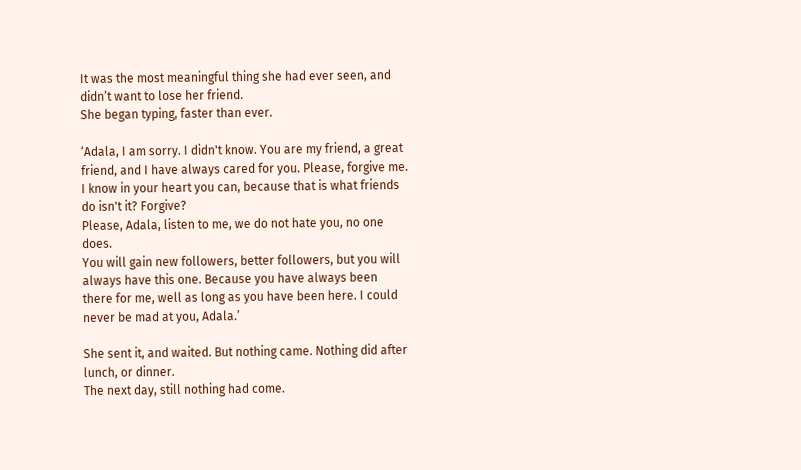It was the most meaningful thing she had ever seen, and didn’t want to lose her friend.
She began typing, faster than ever.

‘Adala, I am sorry. I didn't know. You are my friend, a great friend, and I have always cared for you. Please, forgive me. I know in your heart you can, because that is what friends do isn't it? Forgive?
Please, Adala, listen to me, we do not hate you, no one does.
You will gain new followers, better followers, but you will always have this one. Because you have always been there for me, well as long as you have been here. I could never be mad at you, Adala.’

She sent it, and waited. But nothing came. Nothing did after lunch, or dinner.
The next day, still nothing had come.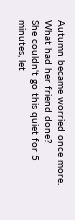Autumn became worried once more. What had her friend done?
She couldn't go this quiet for 5 minutes, let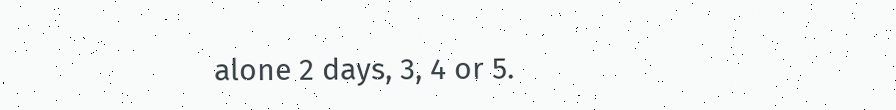alone 2 days, 3, 4 or 5.